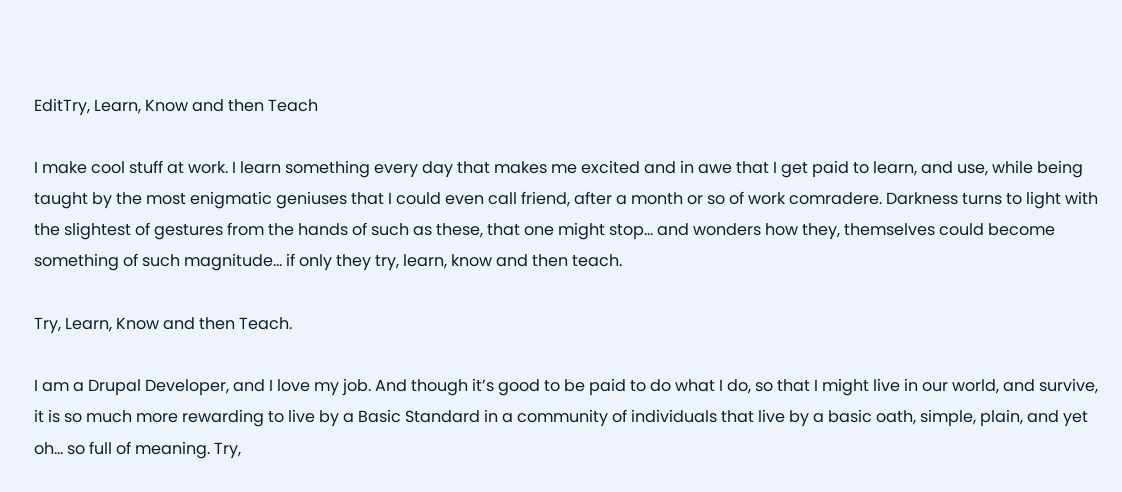EditTry, Learn, Know and then Teach

I make cool stuff at work. I learn something every day that makes me excited and in awe that I get paid to learn, and use, while being taught by the most enigmatic geniuses that I could even call friend, after a month or so of work comradere. Darkness turns to light with the slightest of gestures from the hands of such as these, that one might stop… and wonders how they, themselves could become something of such magnitude… if only they try, learn, know and then teach.

Try, Learn, Know and then Teach.

I am a Drupal Developer, and I love my job. And though it’s good to be paid to do what I do, so that I might live in our world, and survive, it is so much more rewarding to live by a Basic Standard in a community of individuals that live by a basic oath, simple, plain, and yet oh… so full of meaning. Try,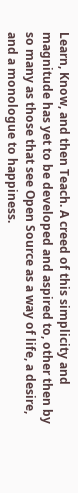Learn, Know, and then Teach. A creed of this simplicity and magnitude has yet to be developed and aspired to, other then by so many as those that see Open Source as a way of life, a desire, and a monologue to happiness.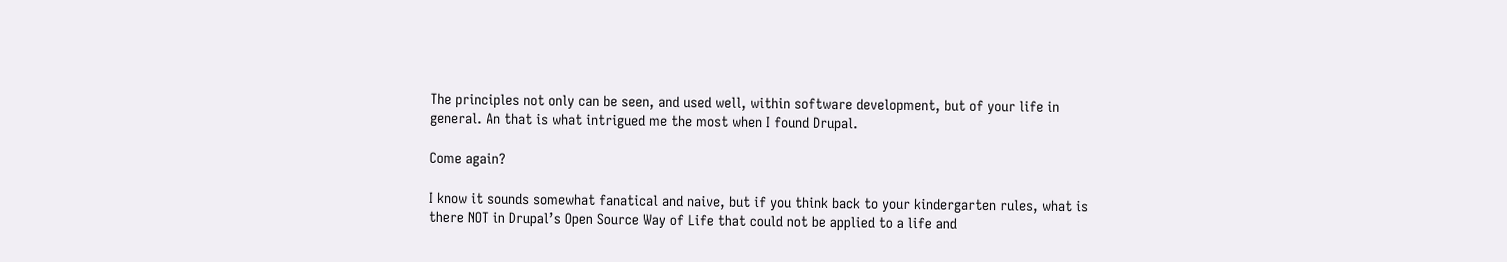The principles not only can be seen, and used well, within software development, but of your life in general. An that is what intrigued me the most when I found Drupal.

Come again?

I know it sounds somewhat fanatical and naive, but if you think back to your kindergarten rules, what is there NOT in Drupal’s Open Source Way of Life that could not be applied to a life and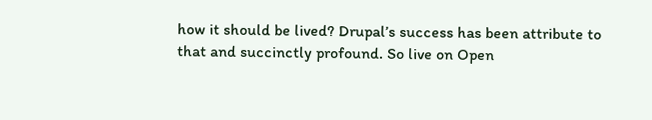how it should be lived? Drupal’s success has been attribute to that and succinctly profound. So live on Open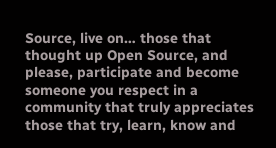Source, live on… those that thought up Open Source, and please, participate and become someone you respect in a community that truly appreciates those that try, learn, know and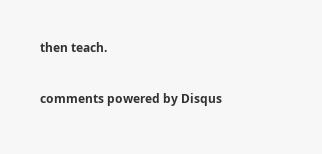then teach.

comments powered by Disqus